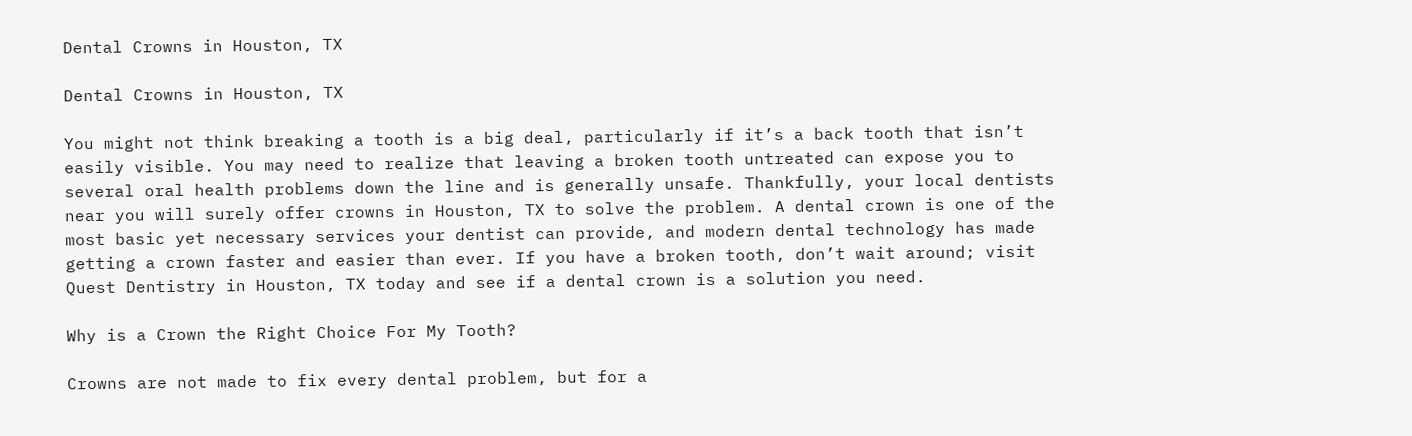Dental Crowns in Houston, TX

Dental Crowns in Houston, TX

You might not think breaking a tooth is a big deal, particularly if it’s a back tooth that isn’t easily visible. You may need to realize that leaving a broken tooth untreated can expose you to several oral health problems down the line and is generally unsafe. Thankfully, your local dentists near you will surely offer crowns in Houston, TX to solve the problem. A dental crown is one of the most basic yet necessary services your dentist can provide, and modern dental technology has made getting a crown faster and easier than ever. If you have a broken tooth, don’t wait around; visit Quest Dentistry in Houston, TX today and see if a dental crown is a solution you need.

Why is a Crown the Right Choice For My Tooth?

Crowns are not made to fix every dental problem, but for a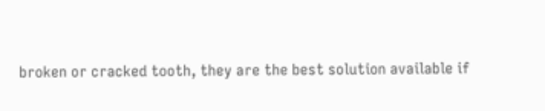broken or cracked tooth, they are the best solution available if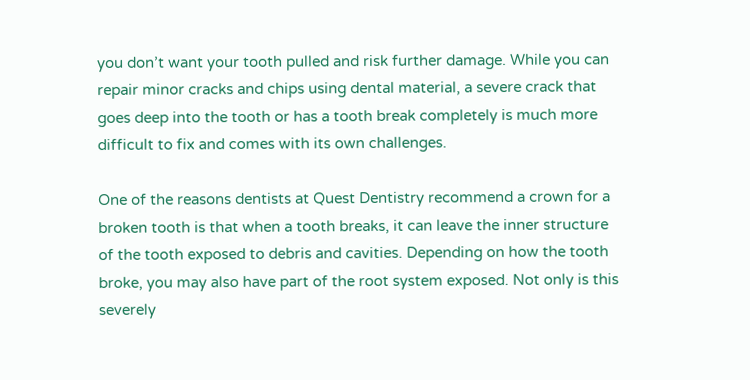you don’t want your tooth pulled and risk further damage. While you can repair minor cracks and chips using dental material, a severe crack that goes deep into the tooth or has a tooth break completely is much more difficult to fix and comes with its own challenges.

One of the reasons dentists at Quest Dentistry recommend a crown for a broken tooth is that when a tooth breaks, it can leave the inner structure of the tooth exposed to debris and cavities. Depending on how the tooth broke, you may also have part of the root system exposed. Not only is this severely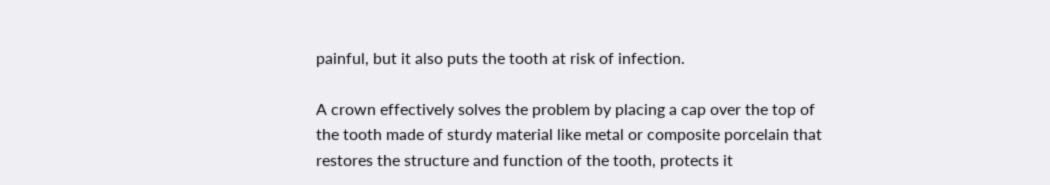painful, but it also puts the tooth at risk of infection.

A crown effectively solves the problem by placing a cap over the top of the tooth made of sturdy material like metal or composite porcelain that restores the structure and function of the tooth, protects it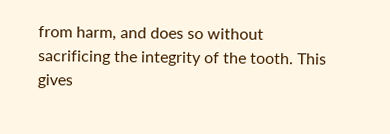from harm, and does so without sacrificing the integrity of the tooth. This gives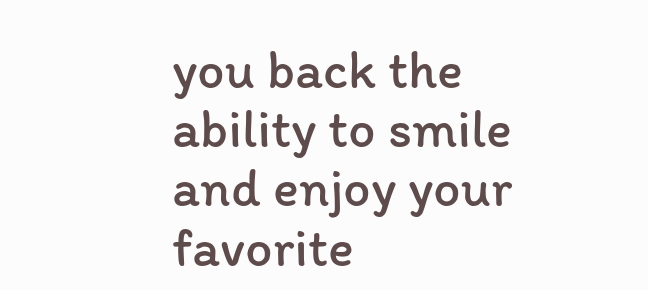you back the ability to smile and enjoy your favorite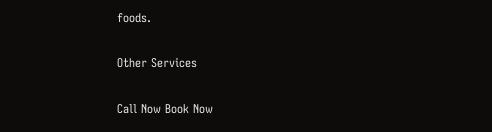foods.

Other Services

Call Now Book Now